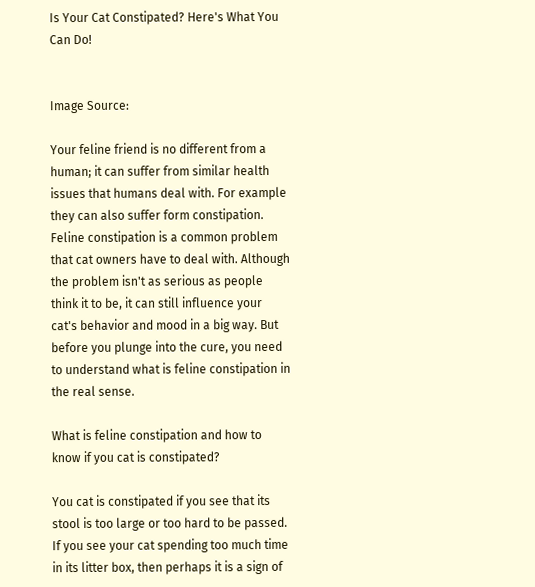Is Your Cat Constipated? Here's What You Can Do!


Image Source:

Your feline friend is no different from a human; it can suffer from similar health issues that humans deal with. For example they can also suffer form constipation. Feline constipation is a common problem that cat owners have to deal with. Although the problem isn't as serious as people think it to be, it can still influence your cat's behavior and mood in a big way. But before you plunge into the cure, you need to understand what is feline constipation in the real sense.

What is feline constipation and how to know if you cat is constipated?

You cat is constipated if you see that its stool is too large or too hard to be passed. If you see your cat spending too much time in its litter box, then perhaps it is a sign of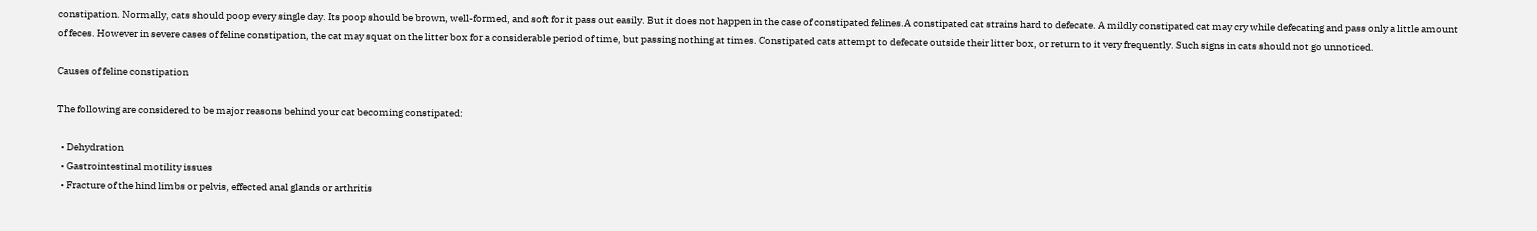constipation. Normally, cats should poop every single day. Its poop should be brown, well-formed, and soft for it pass out easily. But it does not happen in the case of constipated felines.A constipated cat strains hard to defecate. A mildly constipated cat may cry while defecating and pass only a little amount of feces. However in severe cases of feline constipation, the cat may squat on the litter box for a considerable period of time, but passing nothing at times. Constipated cats attempt to defecate outside their litter box, or return to it very frequently. Such signs in cats should not go unnoticed.

Causes of feline constipation

The following are considered to be major reasons behind your cat becoming constipated:

  • Dehydration
  • Gastrointestinal motility issues
  • Fracture of the hind limbs or pelvis, effected anal glands or arthritis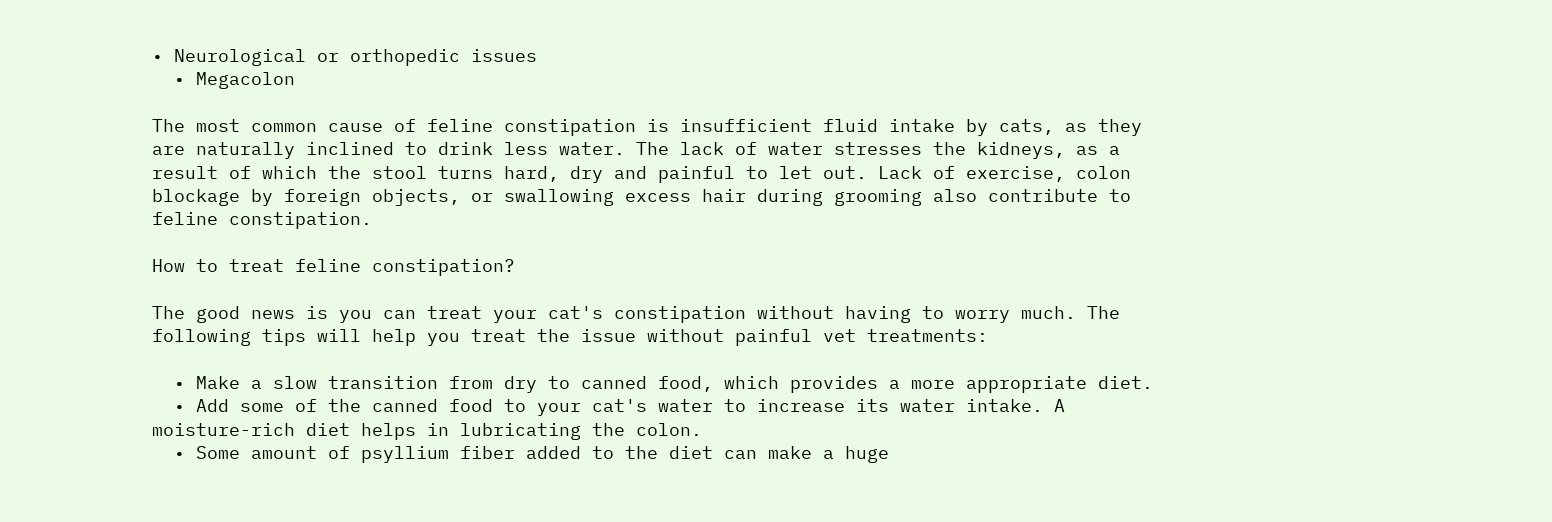• Neurological or orthopedic issues
  • Megacolon

The most common cause of feline constipation is insufficient fluid intake by cats, as they are naturally inclined to drink less water. The lack of water stresses the kidneys, as a result of which the stool turns hard, dry and painful to let out. Lack of exercise, colon blockage by foreign objects, or swallowing excess hair during grooming also contribute to feline constipation.

How to treat feline constipation?

The good news is you can treat your cat's constipation without having to worry much. The following tips will help you treat the issue without painful vet treatments:

  • Make a slow transition from dry to canned food, which provides a more appropriate diet.
  • Add some of the canned food to your cat's water to increase its water intake. A moisture-rich diet helps in lubricating the colon.
  • Some amount of psyllium fiber added to the diet can make a huge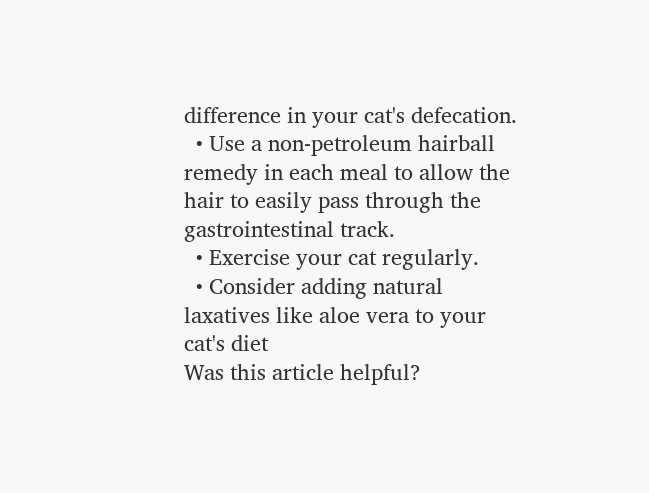difference in your cat's defecation.
  • Use a non-petroleum hairball remedy in each meal to allow the hair to easily pass through the gastrointestinal track.
  • Exercise your cat regularly.
  • Consider adding natural laxatives like aloe vera to your cat's diet
Was this article helpful?